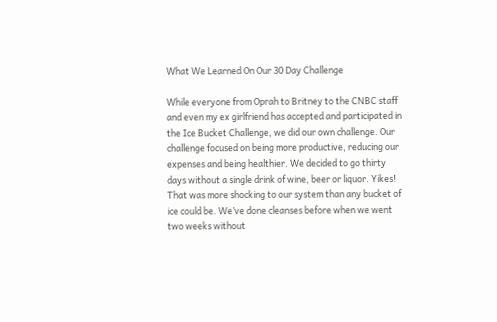What We Learned On Our 30 Day Challenge

While everyone from Oprah to Britney to the CNBC staff and even my ex girlfriend has accepted and participated in the Ice Bucket Challenge, we did our own challenge. Our challenge focused on being more productive, reducing our expenses and being healthier. We decided to go thirty days without a single drink of wine, beer or liquor. Yikes! That was more shocking to our system than any bucket of ice could be. We’ve done cleanses before when we went two weeks without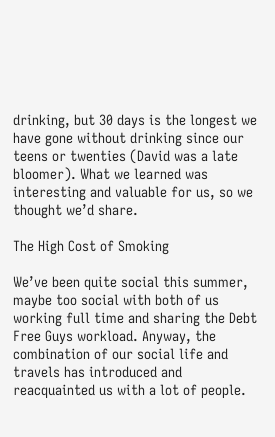drinking, but 30 days is the longest we have gone without drinking since our teens or twenties (David was a late bloomer). What we learned was interesting and valuable for us, so we thought we’d share.

The High Cost of Smoking

We’ve been quite social this summer, maybe too social with both of us working full time and sharing the Debt Free Guys workload. Anyway, the combination of our social life and travels has introduced and reacquainted us with a lot of people.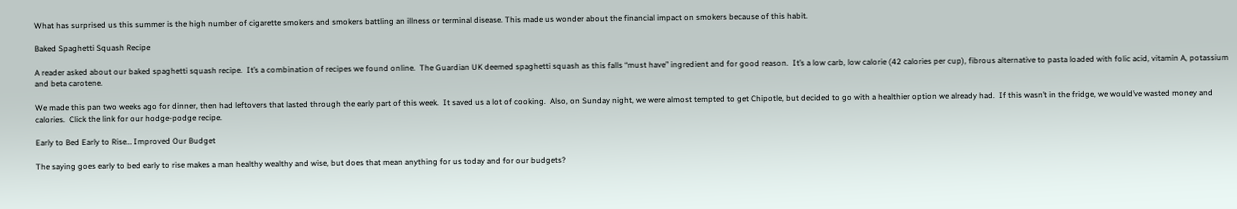What has surprised us this summer is the high number of cigarette smokers and smokers battling an illness or terminal disease. This made us wonder about the financial impact on smokers because of this habit.

Baked Spaghetti Squash Recipe

A reader asked about our baked spaghetti squash recipe.  It’s a combination of recipes we found online.  The Guardian UK deemed spaghetti squash as this falls “must have” ingredient and for good reason.  It’s a low carb, low calorie (42 calories per cup), fibrous alternative to pasta loaded with folic acid, vitamin A, potassium and beta carotene.

We made this pan two weeks ago for dinner, then had leftovers that lasted through the early part of this week.  It saved us a lot of cooking.  Also, on Sunday night, we were almost tempted to get Chipotle, but decided to go with a healthier option we already had.  If this wasn’t in the fridge, we would’ve wasted money and calories.  Click the link for our hodge-podge recipe.

Early to Bed Early to Rise… Improved Our Budget

The saying goes early to bed early to rise makes a man healthy wealthy and wise, but does that mean anything for us today and for our budgets?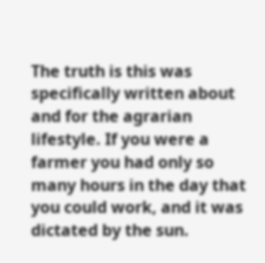The truth is this was specifically written about and for the agrarian lifestyle. If you were a farmer you had only so many hours in the day that you could work, and it was dictated by the sun.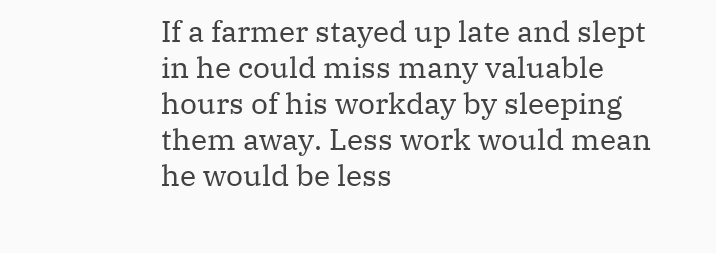If a farmer stayed up late and slept in he could miss many valuable hours of his workday by sleeping them away. Less work would mean he would be less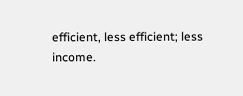efficient, less efficient; less income.